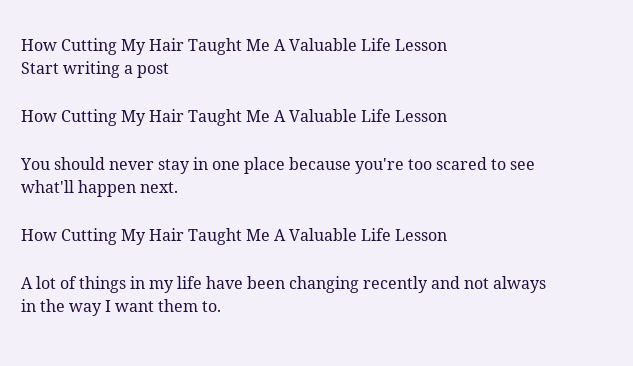How Cutting My Hair Taught Me A Valuable Life Lesson
Start writing a post

How Cutting My Hair Taught Me A Valuable Life Lesson

You should never stay in one place because you're too scared to see what'll happen next.

How Cutting My Hair Taught Me A Valuable Life Lesson

A lot of things in my life have been changing recently and not always in the way I want them to.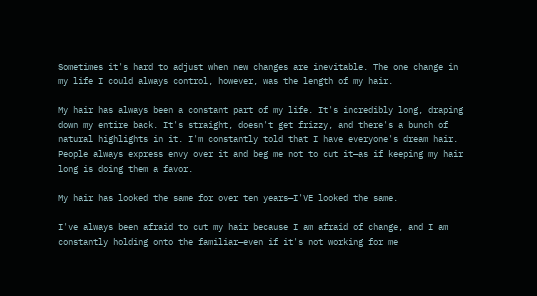Sometimes it's hard to adjust when new changes are inevitable. The one change in my life I could always control, however, was the length of my hair.

My hair has always been a constant part of my life. It's incredibly long, draping down my entire back. It's straight, doesn't get frizzy, and there's a bunch of natural highlights in it. I'm constantly told that I have everyone's dream hair. People always express envy over it and beg me not to cut it—as if keeping my hair long is doing them a favor.

My hair has looked the same for over ten years—I'VE looked the same.

I've always been afraid to cut my hair because I am afraid of change, and I am constantly holding onto the familiar—even if it's not working for me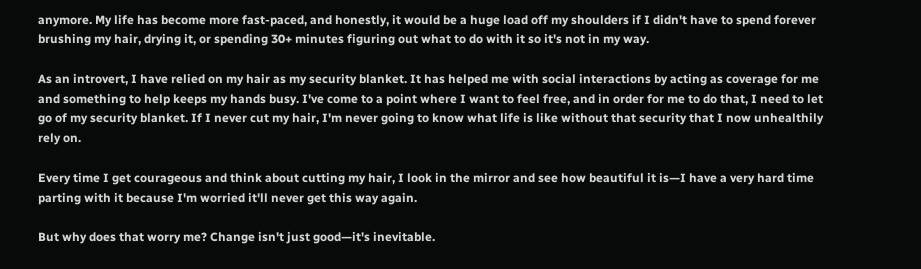anymore. My life has become more fast-paced, and honestly, it would be a huge load off my shoulders if I didn't have to spend forever brushing my hair, drying it, or spending 30+ minutes figuring out what to do with it so it's not in my way.

As an introvert, I have relied on my hair as my security blanket. It has helped me with social interactions by acting as coverage for me and something to help keeps my hands busy. I've come to a point where I want to feel free, and in order for me to do that, I need to let go of my security blanket. If I never cut my hair, I'm never going to know what life is like without that security that I now unhealthily rely on.

Every time I get courageous and think about cutting my hair, I look in the mirror and see how beautiful it is—I have a very hard time parting with it because I'm worried it'll never get this way again.

But why does that worry me? Change isn't just good—it's inevitable.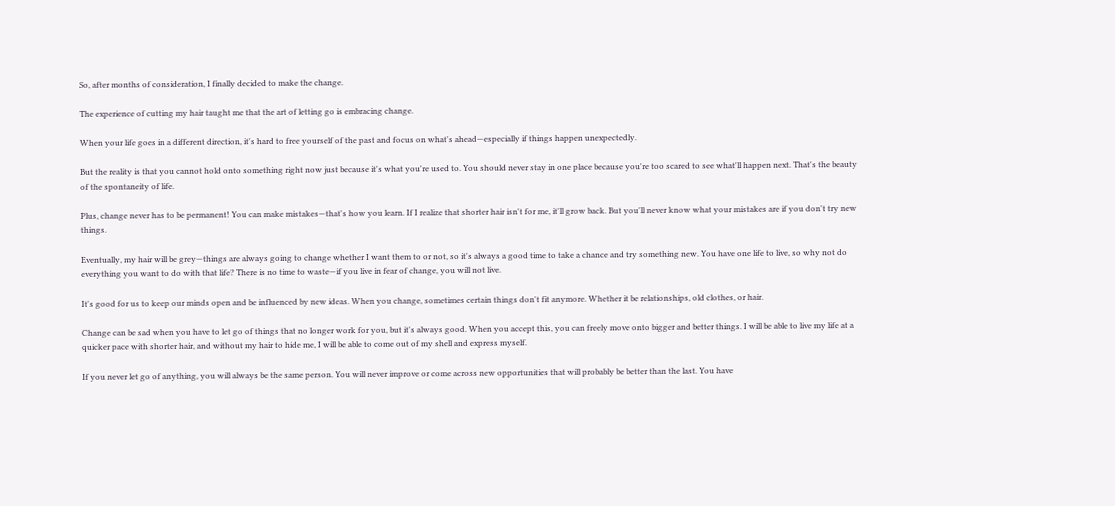So, after months of consideration, I finally decided to make the change.

The experience of cutting my hair taught me that the art of letting go is embracing change.

When your life goes in a different direction, it's hard to free yourself of the past and focus on what's ahead—especially if things happen unexpectedly.

But the reality is that you cannot hold onto something right now just because it's what you're used to. You should never stay in one place because you're too scared to see what'll happen next. That's the beauty of the spontaneity of life.

Plus, change never has to be permanent! You can make mistakes—that's how you learn. If I realize that shorter hair isn't for me, it'll grow back. But you'll never know what your mistakes are if you don't try new things.

Eventually, my hair will be grey—things are always going to change whether I want them to or not, so it's always a good time to take a chance and try something new. You have one life to live, so why not do everything you want to do with that life? There is no time to waste—if you live in fear of change, you will not live.

It's good for us to keep our minds open and be influenced by new ideas. When you change, sometimes certain things don't fit anymore. Whether it be relationships, old clothes, or hair.

Change can be sad when you have to let go of things that no longer work for you, but it's always good. When you accept this, you can freely move onto bigger and better things. I will be able to live my life at a quicker pace with shorter hair, and without my hair to hide me, I will be able to come out of my shell and express myself.

If you never let go of anything, you will always be the same person. You will never improve or come across new opportunities that will probably be better than the last. You have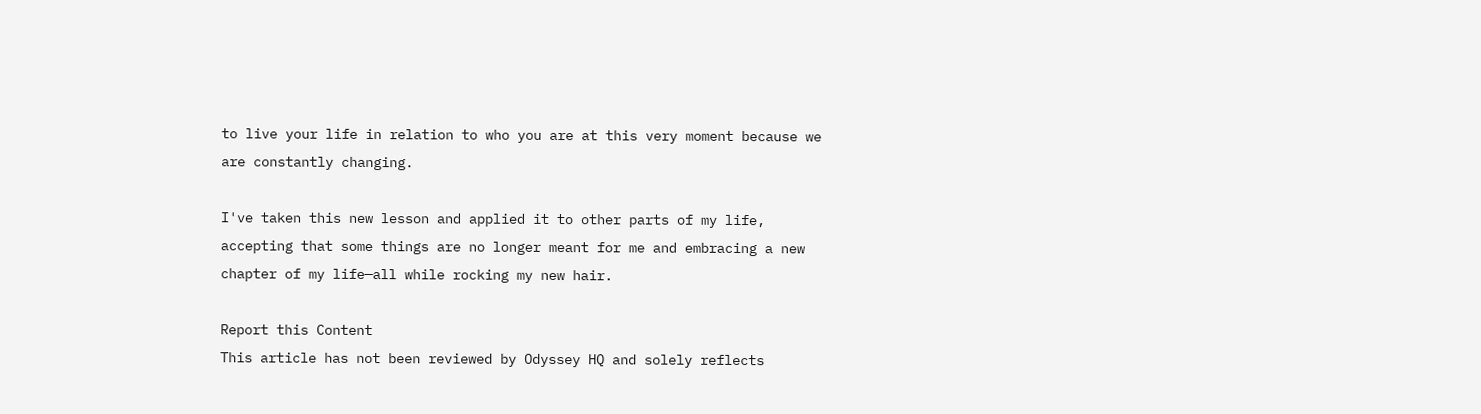to live your life in relation to who you are at this very moment because we are constantly changing.

I've taken this new lesson and applied it to other parts of my life, accepting that some things are no longer meant for me and embracing a new chapter of my life—all while rocking my new hair.

Report this Content
This article has not been reviewed by Odyssey HQ and solely reflects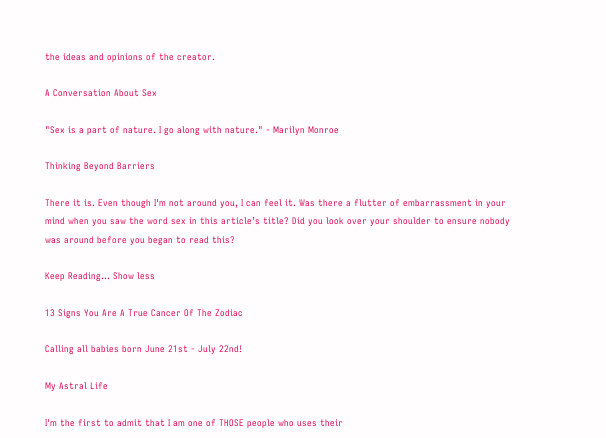the ideas and opinions of the creator.

A Conversation About Sex

"Sex is a part of nature. I go along with nature." - Marilyn Monroe

Thinking Beyond Barriers

There it is. Even though I'm not around you, I can feel it. Was there a flutter of embarrassment in your mind when you saw the word sex in this article’s title? Did you look over your shoulder to ensure nobody was around before you began to read this?

Keep Reading... Show less

13 Signs You Are A True Cancer Of The Zodiac

Calling all babies born June 21st - July 22nd!

My Astral Life

I'm the first to admit that I am one of THOSE people who uses their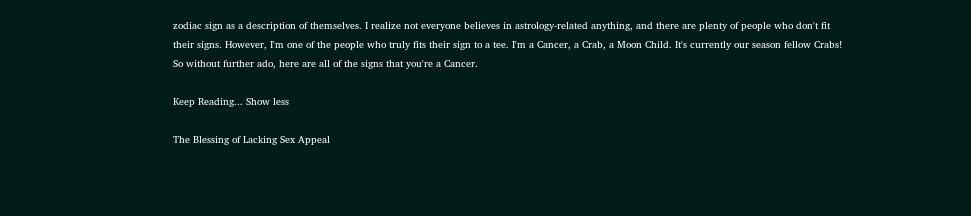zodiac sign as a description of themselves. I realize not everyone believes in astrology-related anything, and there are plenty of people who don't fit their signs. However, I'm one of the people who truly fits their sign to a tee. I'm a Cancer, a Crab, a Moon Child. It's currently our season fellow Crabs! So without further ado, here are all of the signs that you're a Cancer.

Keep Reading... Show less

The Blessing of Lacking Sex Appeal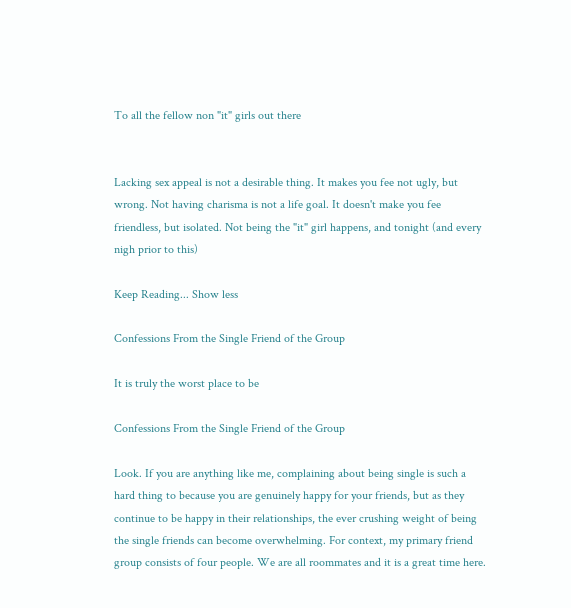To all the fellow non "it" girls out there


Lacking sex appeal is not a desirable thing. It makes you fee not ugly, but wrong. Not having charisma is not a life goal. It doesn't make you fee friendless, but isolated. Not being the "it" girl happens, and tonight (and every nigh prior to this)

Keep Reading... Show less

Confessions From the Single Friend of the Group

It is truly the worst place to be

Confessions From the Single Friend of the Group

Look. If you are anything like me, complaining about being single is such a hard thing to because you are genuinely happy for your friends, but as they continue to be happy in their relationships, the ever crushing weight of being the single friends can become overwhelming. For context, my primary friend group consists of four people. We are all roommates and it is a great time here.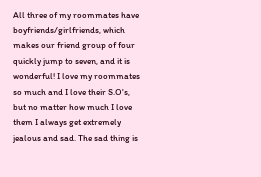All three of my roommates have boyfriends/girlfriends, which makes our friend group of four quickly jump to seven, and it is wonderful! I love my roommates so much and I love their S.O's, but no matter how much I love them I always get extremely jealous and sad. The sad thing is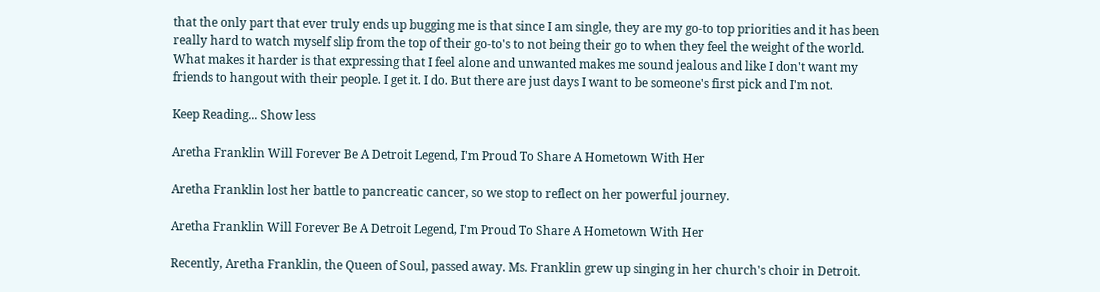that the only part that ever truly ends up bugging me is that since I am single, they are my go-to top priorities and it has been really hard to watch myself slip from the top of their go-to's to not being their go to when they feel the weight of the world. What makes it harder is that expressing that I feel alone and unwanted makes me sound jealous and like I don't want my friends to hangout with their people. I get it. I do. But there are just days I want to be someone's first pick and I'm not.

Keep Reading... Show less

Aretha Franklin Will Forever Be A Detroit Legend, I'm Proud To Share A Hometown With Her

Aretha Franklin lost her battle to pancreatic cancer, so we stop to reflect on her powerful journey.

Aretha Franklin Will Forever Be A Detroit Legend, I'm Proud To Share A Hometown With Her

Recently, Aretha Franklin, the Queen of Soul, passed away. Ms. Franklin grew up singing in her church's choir in Detroit.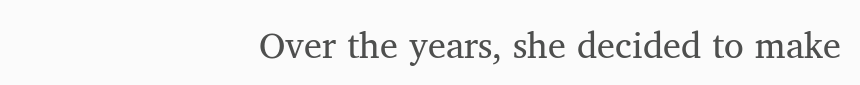Over the years, she decided to make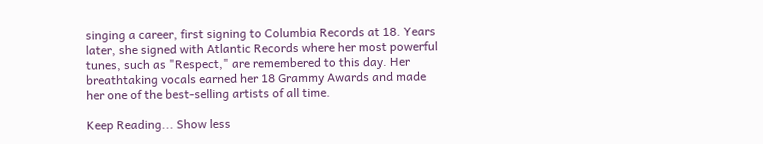singing a career, first signing to Columbia Records at 18. Years later, she signed with Atlantic Records where her most powerful tunes, such as "Respect," are remembered to this day. Her breathtaking vocals earned her 18 Grammy Awards and made her one of the best-selling artists of all time.

Keep Reading... Show less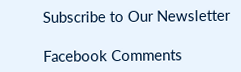Subscribe to Our Newsletter

Facebook Comments